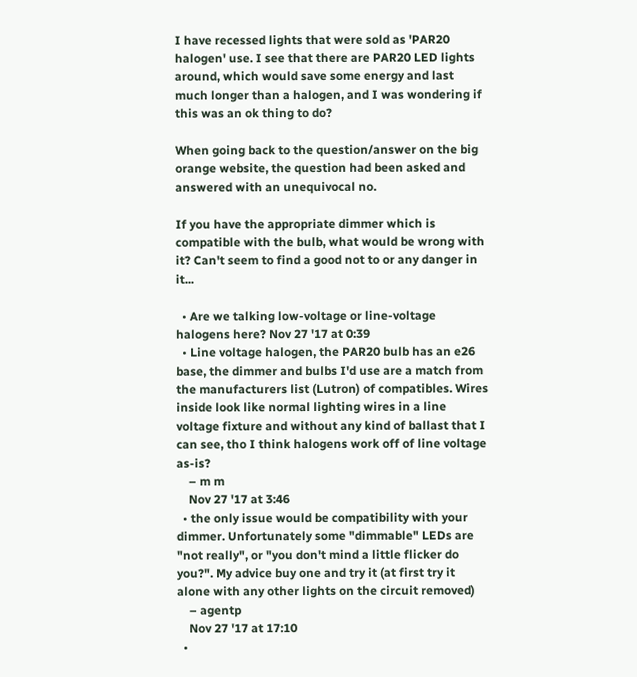I have recessed lights that were sold as 'PAR20 halogen' use. I see that there are PAR20 LED lights around, which would save some energy and last much longer than a halogen, and I was wondering if this was an ok thing to do?

When going back to the question/answer on the big orange website, the question had been asked and answered with an unequivocal no.

If you have the appropriate dimmer which is compatible with the bulb, what would be wrong with it? Can't seem to find a good not to or any danger in it...

  • Are we talking low-voltage or line-voltage halogens here? Nov 27 '17 at 0:39
  • Line voltage halogen, the PAR20 bulb has an e26 base, the dimmer and bulbs I'd use are a match from the manufacturers list (Lutron) of compatibles. Wires inside look like normal lighting wires in a line voltage fixture and without any kind of ballast that I can see, tho I think halogens work off of line voltage as-is?
    – m m
    Nov 27 '17 at 3:46
  • the only issue would be compatibility with your dimmer. Unfortunately some "dimmable" LEDs are "not really", or "you don't mind a little flicker do you?". My advice buy one and try it (at first try it alone with any other lights on the circuit removed)
    – agentp
    Nov 27 '17 at 17:10
  •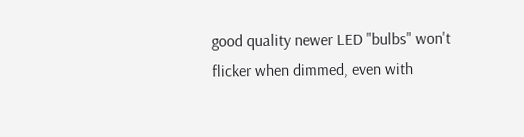good quality newer LED "bulbs" won't flicker when dimmed, even with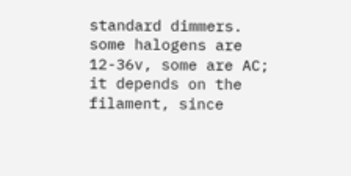standard dimmers. some halogens are 12-36v, some are AC; it depends on the filament, since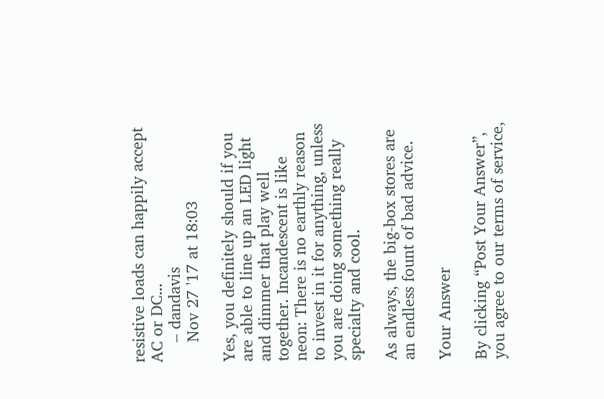resistive loads can happily accept AC or DC...
    – dandavis
    Nov 27 '17 at 18:03

Yes, you definitely should if you are able to line up an LED light and dimmer that play well together. Incandescent is like neon: There is no earthly reason to invest in it for anything, unless you are doing something really specialty and cool.

As always, the big-box stores are an endless fount of bad advice.

Your Answer

By clicking “Post Your Answer”, you agree to our terms of service,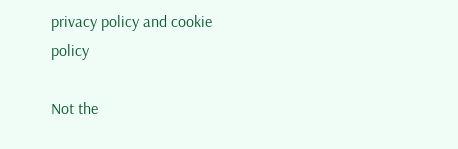privacy policy and cookie policy

Not the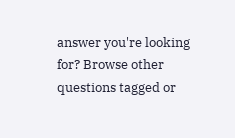answer you're looking for? Browse other questions tagged or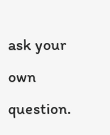ask your own question.